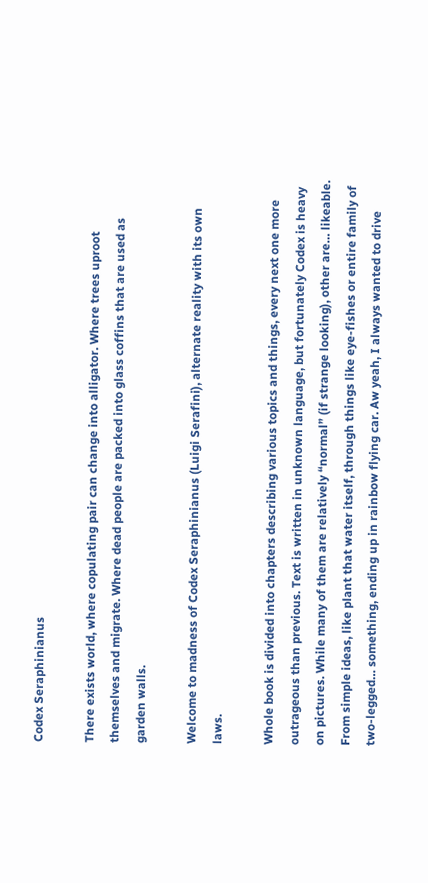Codex Seraphinianus

There exists world, where copulating pair can change into alligator. Where trees uproot themselves and migrate. Where dead people are packed into glass coffins that are used as garden walls.

Welcome to madness of Codex Seraphinianus (Luigi Serafini), alternate reality with its own laws.

Whole book is divided into chapters describing various topics and things, every next one more outrageous than previous. Text is written in unknown language, but fortunately Codex is heavy on pictures. While many of them are relatively “normal” (if strange looking), other are… likeable. From simple ideas, like plant that water itself, through things like eye-fishes or entire family of two-legged… something, ending up in rainbow flying car. Aw yeah, I always wanted to drive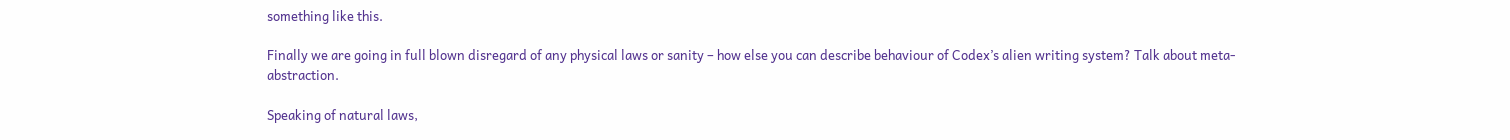something like this.

Finally we are going in full blown disregard of any physical laws or sanity – how else you can describe behaviour of Codex’s alien writing system? Talk about meta-abstraction.

Speaking of natural laws,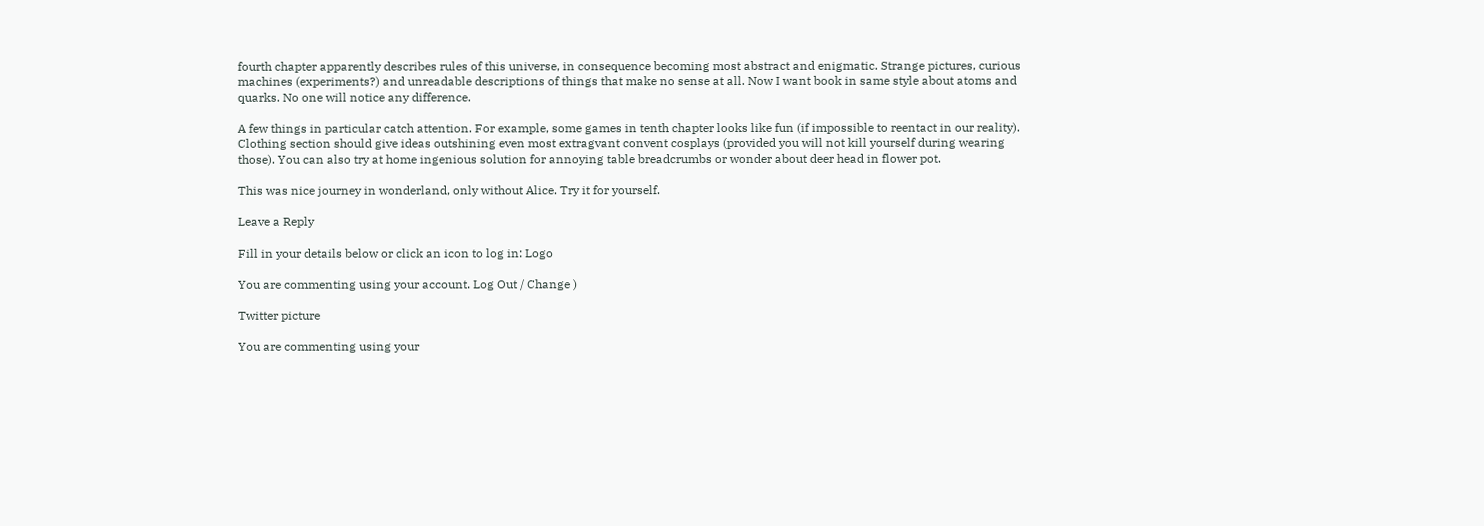fourth chapter apparently describes rules of this universe, in consequence becoming most abstract and enigmatic. Strange pictures, curious machines (experiments?) and unreadable descriptions of things that make no sense at all. Now I want book in same style about atoms and quarks. No one will notice any difference.

A few things in particular catch attention. For example, some games in tenth chapter looks like fun (if impossible to reentact in our reality). Clothing section should give ideas outshining even most extragvant convent cosplays (provided you will not kill yourself during wearing those). You can also try at home ingenious solution for annoying table breadcrumbs or wonder about deer head in flower pot.

This was nice journey in wonderland, only without Alice. Try it for yourself.

Leave a Reply

Fill in your details below or click an icon to log in: Logo

You are commenting using your account. Log Out / Change )

Twitter picture

You are commenting using your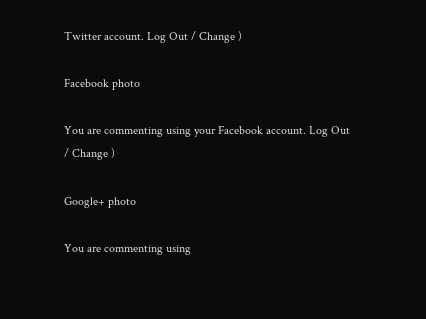Twitter account. Log Out / Change )

Facebook photo

You are commenting using your Facebook account. Log Out / Change )

Google+ photo

You are commenting using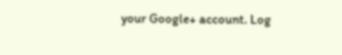your Google+ account. Log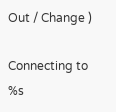Out / Change )

Connecting to %s